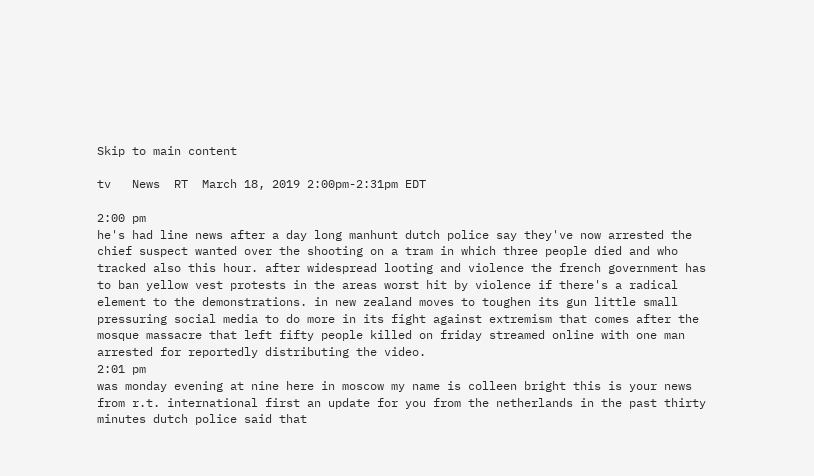Skip to main content

tv   News  RT  March 18, 2019 2:00pm-2:31pm EDT

2:00 pm
he's had line news after a day long manhunt dutch police say they've now arrested the chief suspect wanted over the shooting on a tram in which three people died and who tracked also this hour. after widespread looting and violence the french government has to ban yellow vest protests in the areas worst hit by violence if there's a radical element to the demonstrations. in new zealand moves to toughen its gun little small pressuring social media to do more in its fight against extremism that comes after the mosque massacre that left fifty people killed on friday streamed online with one man arrested for reportedly distributing the video.
2:01 pm
was monday evening at nine here in moscow my name is colleen bright this is your news from r.t. international first an update for you from the netherlands in the past thirty minutes dutch police said that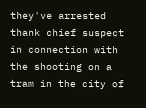they've arrested thank chief suspect in connection with the shooting on a tram in the city of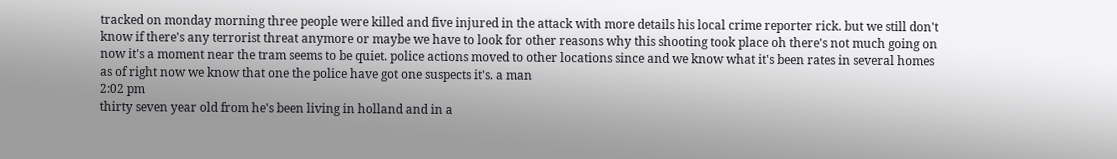tracked on monday morning three people were killed and five injured in the attack with more details his local crime reporter rick. but we still don't know if there's any terrorist threat anymore or maybe we have to look for other reasons why this shooting took place oh there's not much going on now it's a moment near the tram seems to be quiet. police actions moved to other locations since and we know what it's been rates in several homes as of right now we know that one the police have got one suspects it's. a man
2:02 pm
thirty seven year old from he's been living in holland and in a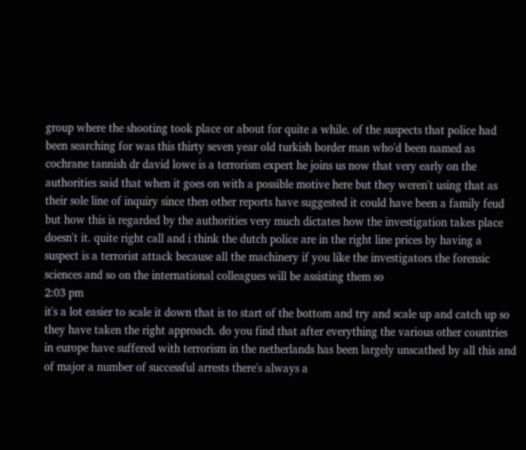group where the shooting took place or about for quite a while. of the suspects that police had been searching for was this thirty seven year old turkish border man who'd been named as cochrane tannish dr david lowe is a terrorism expert he joins us now that very early on the authorities said that when it goes on with a possible motive here but they weren't using that as their sole line of inquiry since then other reports have suggested it could have been a family feud but how this is regarded by the authorities very much dictates how the investigation takes place doesn't it. quite right call and i think the dutch police are in the right line prices by having a suspect is a terrorist attack because all the machinery if you like the investigators the forensic sciences and so on the international colleagues will be assisting them so
2:03 pm
it's a lot easier to scale it down that is to start of the bottom and try and scale up and catch up so they have taken the right approach. do you find that after everything the various other countries in europe have suffered with terrorism in the netherlands has been largely unscathed by all this and of major a number of successful arrests there's always a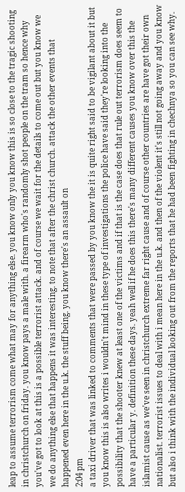leap to assume terrorism come what may for anything else. you know only you know this is so close to the tragic shooting in christchurch on friday. you know pays a male with. a firearm who's randomly shot people on the tram so hence why you've got to look at this is a possible terrorist attack. and of course we wait for the details to come out but you know we we do anything else that happens it was interesting. to note that after the christ church. attack the other events that happened even here in the u.k. the stuff being. you know there's an assault on
2:04 pm
a taxi driver that was linked to comments that were passed by you know the it is quite right said to be vigilant about it but you know this is also writes i wouldn't mind in these type of investigations the police have said they're looking into the possibility that the shooter knew at least one of the victims and if that is the case does that rule out terrorism does seem to have a particular y. definition these days. yeah well if he does this there's many different causes you know over this the islamist cause as we've seen in christchurch extreme far right cause and of course other countries are have got their own nationalist. terrorist issues to deal with i mean here in the u.k. and then of the violent it's still not going away and you know but also i think with the individual looking out from the reports that he had been fighting in chechnya so you can see why.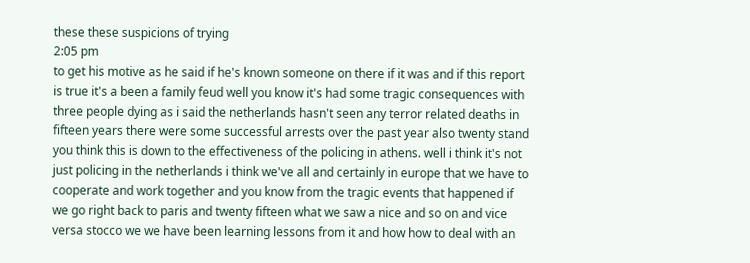these these suspicions of trying
2:05 pm
to get his motive as he said if he's known someone on there if it was and if this report is true it's a been a family feud well you know it's had some tragic consequences with three people dying as i said the netherlands hasn't seen any terror related deaths in fifteen years there were some successful arrests over the past year also twenty stand you think this is down to the effectiveness of the policing in athens. well i think it's not just policing in the netherlands i think we've all and certainly in europe that we have to cooperate and work together and you know from the tragic events that happened if we go right back to paris and twenty fifteen what we saw a nice and so on and vice versa stocco we we have been learning lessons from it and how how to deal with an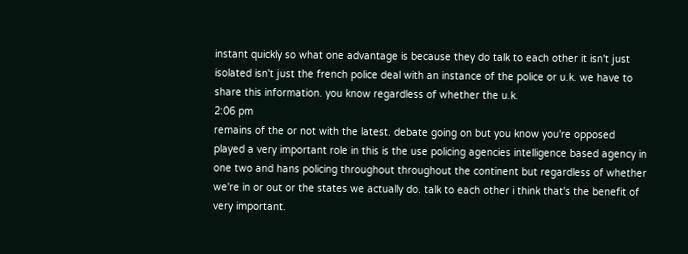instant quickly so what one advantage is because they do talk to each other it isn't just isolated isn't just the french police deal with an instance of the police or u.k. we have to share this information. you know regardless of whether the u.k.
2:06 pm
remains of the or not with the latest. debate going on but you know you're opposed played a very important role in this is the use policing agencies intelligence based agency in one two and hans policing throughout throughout the continent but regardless of whether we're in or out or the states we actually do. talk to each other i think that's the benefit of very important.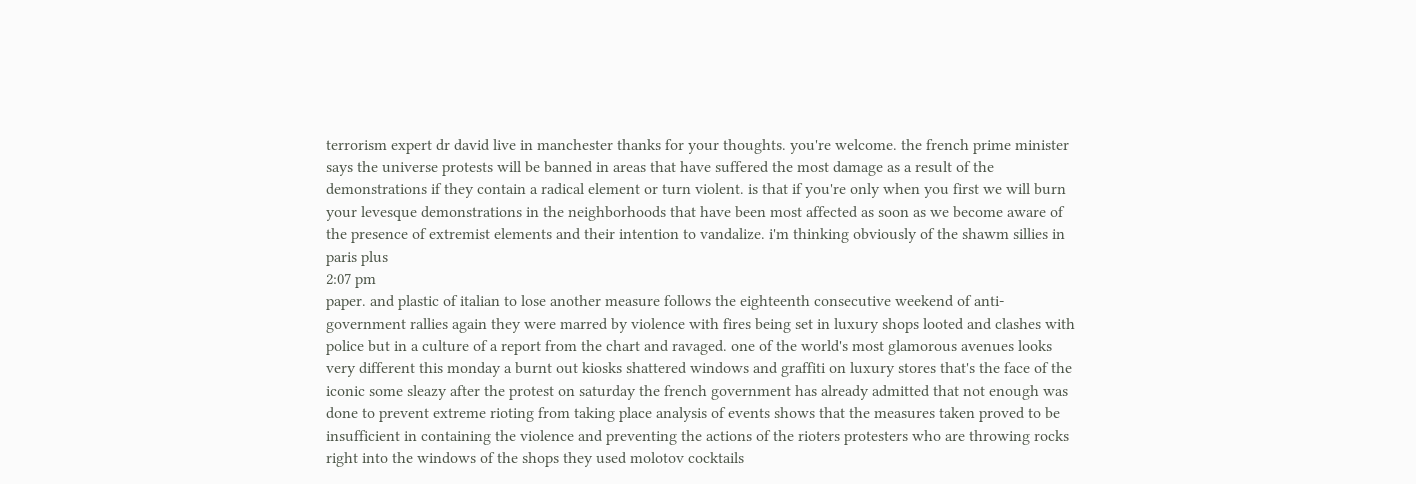terrorism expert dr david live in manchester thanks for your thoughts. you're welcome. the french prime minister says the universe protests will be banned in areas that have suffered the most damage as a result of the demonstrations if they contain a radical element or turn violent. is that if you're only when you first we will burn your levesque demonstrations in the neighborhoods that have been most affected as soon as we become aware of the presence of extremist elements and their intention to vandalize. i'm thinking obviously of the shawm sillies in paris plus
2:07 pm
paper. and plastic of italian to lose another measure follows the eighteenth consecutive weekend of anti-government rallies again they were marred by violence with fires being set in luxury shops looted and clashes with police but in a culture of a report from the chart and ravaged. one of the world's most glamorous avenues looks very different this monday a burnt out kiosks shattered windows and graffiti on luxury stores that's the face of the iconic some sleazy after the protest on saturday the french government has already admitted that not enough was done to prevent extreme rioting from taking place analysis of events shows that the measures taken proved to be insufficient in containing the violence and preventing the actions of the rioters protesters who are throwing rocks right into the windows of the shops they used molotov cocktails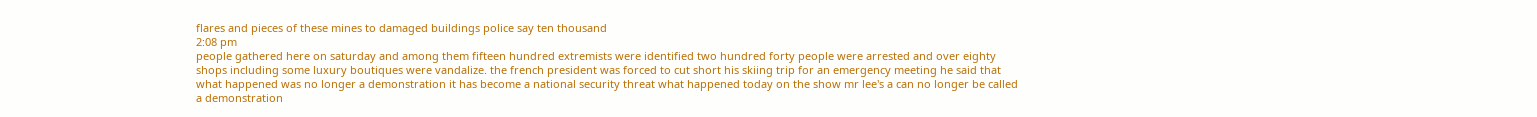flares and pieces of these mines to damaged buildings police say ten thousand
2:08 pm
people gathered here on saturday and among them fifteen hundred extremists were identified two hundred forty people were arrested and over eighty shops including some luxury boutiques were vandalize. the french president was forced to cut short his skiing trip for an emergency meeting he said that what happened was no longer a demonstration it has become a national security threat what happened today on the show mr lee's a can no longer be called a demonstration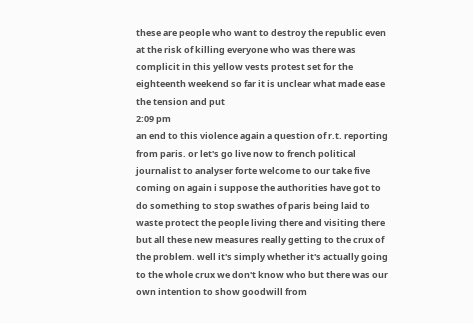these are people who want to destroy the republic even at the risk of killing everyone who was there was complicit in this yellow vests protest set for the eighteenth weekend so far it is unclear what made ease the tension and put
2:09 pm
an end to this violence again a question of r.t. reporting from paris. or let's go live now to french political journalist to analyser forte welcome to our take five coming on again i suppose the authorities have got to do something to stop swathes of paris being laid to waste protect the people living there and visiting there but all these new measures really getting to the crux of the problem. well it's simply whether it's actually going to the whole crux we don't know who but there was our own intention to show goodwill from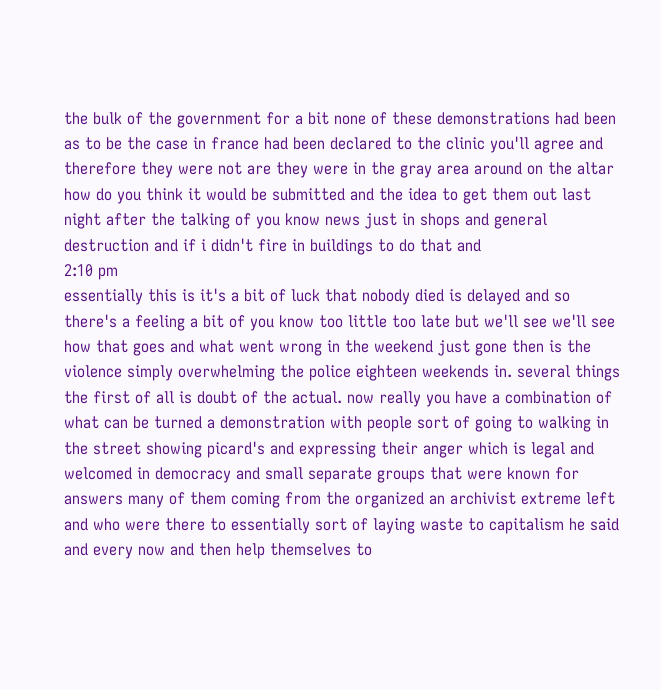the bulk of the government for a bit none of these demonstrations had been as to be the case in france had been declared to the clinic you'll agree and therefore they were not are they were in the gray area around on the altar how do you think it would be submitted and the idea to get them out last night after the talking of you know news just in shops and general destruction and if i didn't fire in buildings to do that and
2:10 pm
essentially this is it's a bit of luck that nobody died is delayed and so there's a feeling a bit of you know too little too late but we'll see we'll see how that goes and what went wrong in the weekend just gone then is the violence simply overwhelming the police eighteen weekends in. several things the first of all is doubt of the actual. now really you have a combination of what can be turned a demonstration with people sort of going to walking in the street showing picard's and expressing their anger which is legal and welcomed in democracy and small separate groups that were known for answers many of them coming from the organized an archivist extreme left and who were there to essentially sort of laying waste to capitalism he said and every now and then help themselves to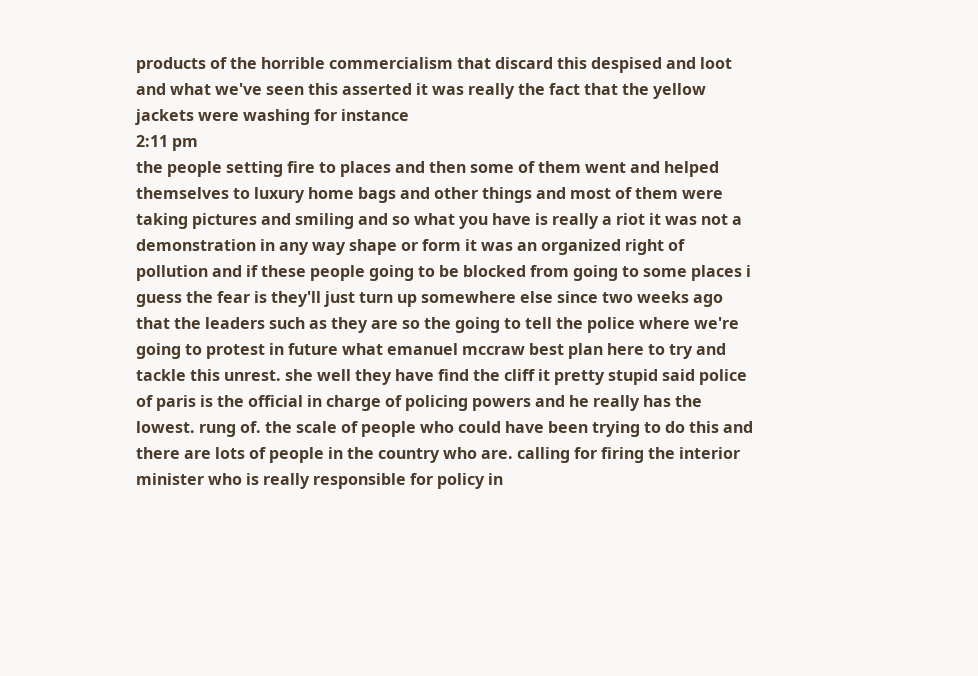products of the horrible commercialism that discard this despised and loot and what we've seen this asserted it was really the fact that the yellow jackets were washing for instance
2:11 pm
the people setting fire to places and then some of them went and helped themselves to luxury home bags and other things and most of them were taking pictures and smiling and so what you have is really a riot it was not a demonstration in any way shape or form it was an organized right of pollution and if these people going to be blocked from going to some places i guess the fear is they'll just turn up somewhere else since two weeks ago that the leaders such as they are so the going to tell the police where we're going to protest in future what emanuel mccraw best plan here to try and tackle this unrest. she well they have find the cliff it pretty stupid said police of paris is the official in charge of policing powers and he really has the lowest. rung of. the scale of people who could have been trying to do this and there are lots of people in the country who are. calling for firing the interior minister who is really responsible for policy in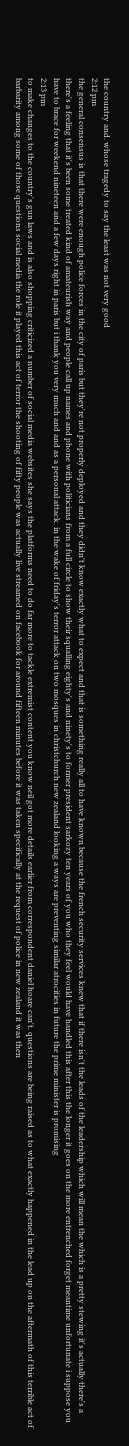the country and. whose tragedy to say the least was not very good
2:12 pm
the general consensus is that there were enough police forces in the city of paris but they're not properly deployed and they didn't know exactly what to expect and that is something really all to have known because the french security services knew that if there isn't the leads of the leadership which will mean the which is a pretty stewing it's actually there's a there's a feeling that it's been some treated kind of amateurish way and people call up names and phone with politicians from a full circle to show their squalling eighty's and ninety's to former president sarkozy ten years of you who they feel would have handled this after this the longer it goes on the more entrenched forget meantime unfortunate i suppose you have to brace for weekend nineteen and a few days right in paris but i thank you very much and and as a personal attack. in the wake of friday's terror attack on two mosques in christchurch new zealand looking a ways are preventing similar atrocities in future the prime minister is promising
2:13 pm
to make changes to the country's gun laws and is also shopping criticized a number of social media websites she says the platforms need to do far more to tackle extremist content you know neil got more details earlier from correspondent daniel hoare can't. questions are being raised as to what exactly happened in the lead up on the aftermath of this terrible act of barbarity among some of those questions social media the role it played this act of terror the shooting of fifty people was actually live streamed on facebook for around fifteen minutes before it was taken specifically at the request of police in new zealand it was then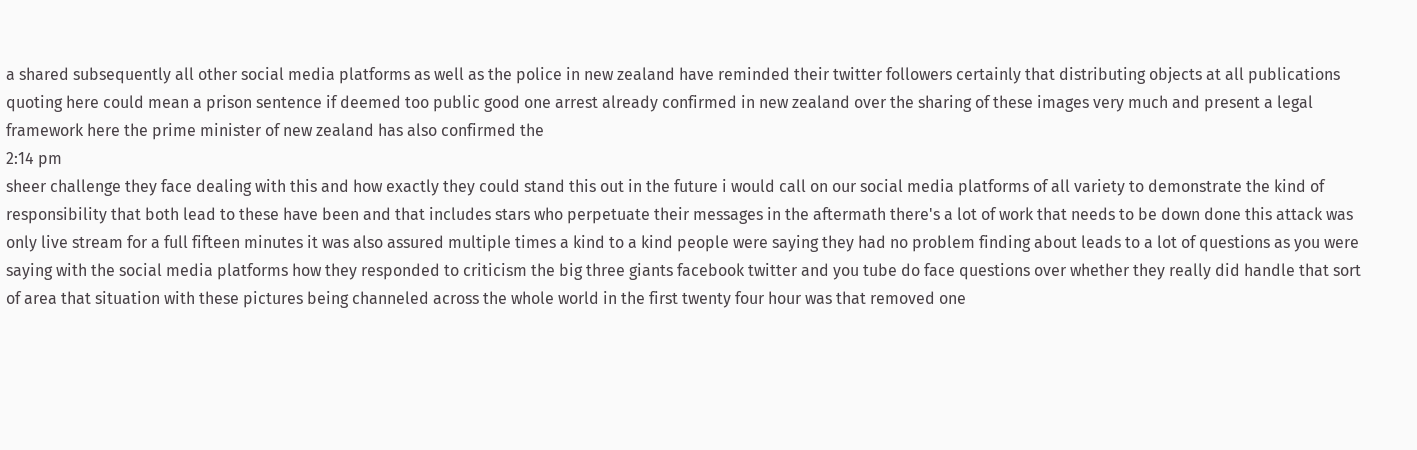a shared subsequently all other social media platforms as well as the police in new zealand have reminded their twitter followers certainly that distributing objects at all publications quoting here could mean a prison sentence if deemed too public good one arrest already confirmed in new zealand over the sharing of these images very much and present a legal framework here the prime minister of new zealand has also confirmed the
2:14 pm
sheer challenge they face dealing with this and how exactly they could stand this out in the future i would call on our social media platforms of all variety to demonstrate the kind of responsibility that both lead to these have been and that includes stars who perpetuate their messages in the aftermath there's a lot of work that needs to be down done this attack was only live stream for a full fifteen minutes it was also assured multiple times a kind to a kind people were saying they had no problem finding about leads to a lot of questions as you were saying with the social media platforms how they responded to criticism the big three giants facebook twitter and you tube do face questions over whether they really did handle that sort of area that situation with these pictures being channeled across the whole world in the first twenty four hour was that removed one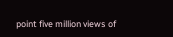point five million views of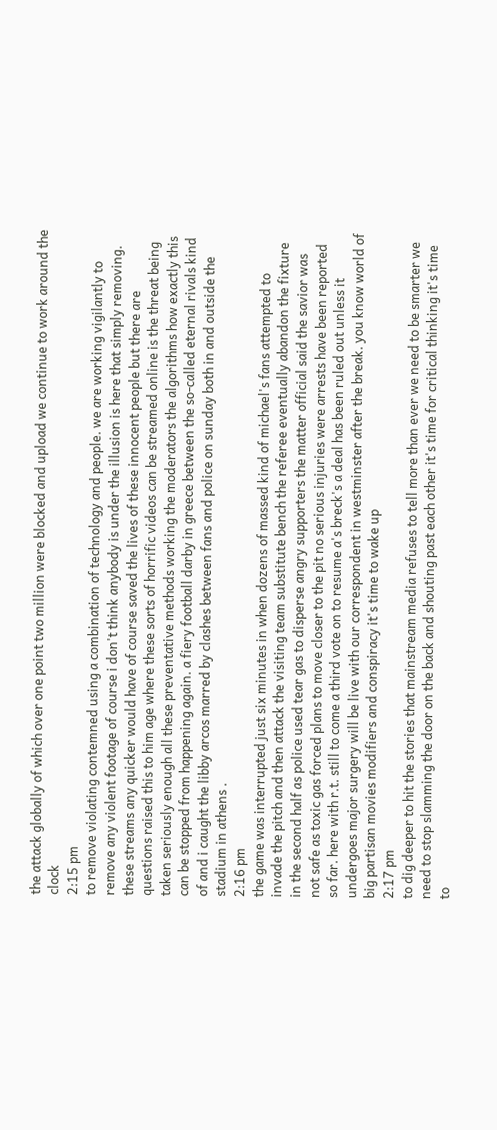the attack globally of which over one point two million were blocked and upload we continue to work around the clock
2:15 pm
to remove violating contemned using a combination of technology and people. we are working vigilantly to remove any violent footage of course i don't think anybody is under the illusion is here that simply removing. these streams any quicker would have of course saved the lives of these innocent people but there are questions raised this to him age where these sorts of horrific videos can be streamed online is the threat being taken seriously enough all these preventative methods working the moderators the algorithms how exactly this can be stopped from happening again. a fiery football darby in greece between the so-called eternal rivals kind of and i caught the libby arcos marred by clashes between fans and police on sunday both in and outside the stadium in athens .
2:16 pm
the game was interrupted just six minutes in when dozens of massed kind of michael's fans attempted to invade the pitch and then attack the visiting team substitute bench the referee eventually abandon the fixture in the second half as police used tear gas to disperse angry supporters the matter official said the savior was not safe as toxic gas forced plans to move closer to the pit no serious injuries were arrests have been reported so far. here with r.t. still to come a third vote on to resume a's breck's a deal has been ruled out unless it undergoes major surgery will be live with our correspondent in westminster after the break. you know world of big partisan movies modifiers and conspiracy it's time to wake up
2:17 pm
to dig deeper to hit the stories that mainstream media refuses to tell more than ever we need to be smarter we need to stop slamming the door on the back and shouting past each other it's time for critical thinking it's time to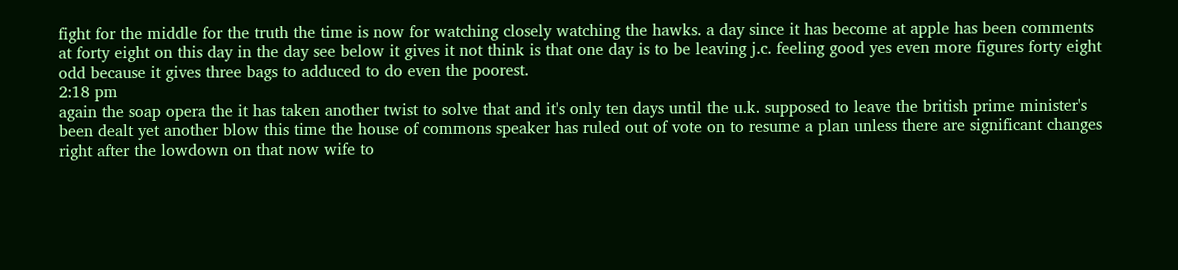fight for the middle for the truth the time is now for watching closely watching the hawks. a day since it has become at apple has been comments at forty eight on this day in the day see below it gives it not think is that one day is to be leaving j.c. feeling good yes even more figures forty eight odd because it gives three bags to adduced to do even the poorest.
2:18 pm
again the soap opera the it has taken another twist to solve that and it's only ten days until the u.k. supposed to leave the british prime minister's been dealt yet another blow this time the house of commons speaker has ruled out of vote on to resume a plan unless there are significant changes right after the lowdown on that now wife to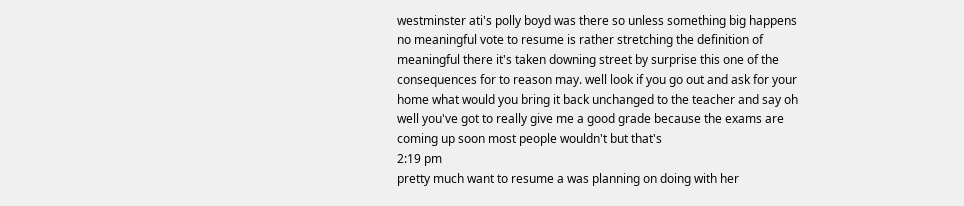westminster ati's polly boyd was there so unless something big happens no meaningful vote to resume is rather stretching the definition of meaningful there it's taken downing street by surprise this one of the consequences for to reason may. well look if you go out and ask for your home what would you bring it back unchanged to the teacher and say oh well you've got to really give me a good grade because the exams are coming up soon most people wouldn't but that's
2:19 pm
pretty much want to resume a was planning on doing with her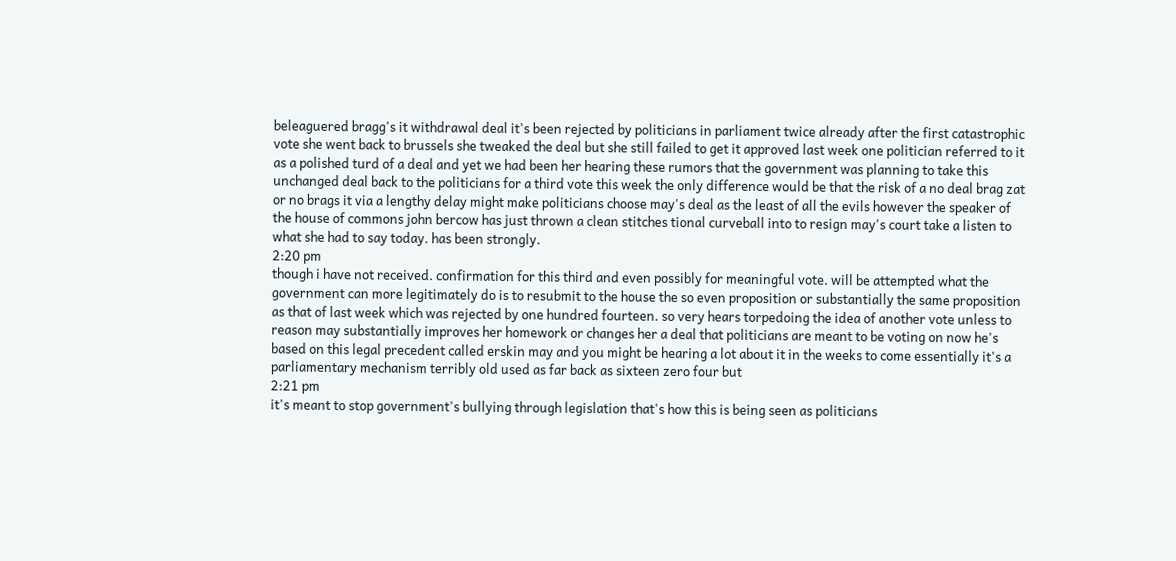beleaguered bragg's it withdrawal deal it's been rejected by politicians in parliament twice already after the first catastrophic vote she went back to brussels she tweaked the deal but she still failed to get it approved last week one politician referred to it as a polished turd of a deal and yet we had been her hearing these rumors that the government was planning to take this unchanged deal back to the politicians for a third vote this week the only difference would be that the risk of a no deal brag zat or no brags it via a lengthy delay might make politicians choose may's deal as the least of all the evils however the speaker of the house of commons john bercow has just thrown a clean stitches tional curveball into to resign may's court take a listen to what she had to say today. has been strongly.
2:20 pm
though i have not received. confirmation for this third and even possibly for meaningful vote. will be attempted what the government can more legitimately do is to resubmit to the house the so even proposition or substantially the same proposition as that of last week which was rejected by one hundred fourteen. so very hears torpedoing the idea of another vote unless to reason may substantially improves her homework or changes her a deal that politicians are meant to be voting on now he's based on this legal precedent called erskin may and you might be hearing a lot about it in the weeks to come essentially it's a parliamentary mechanism terribly old used as far back as sixteen zero four but
2:21 pm
it's meant to stop government's bullying through legislation that's how this is being seen as politicians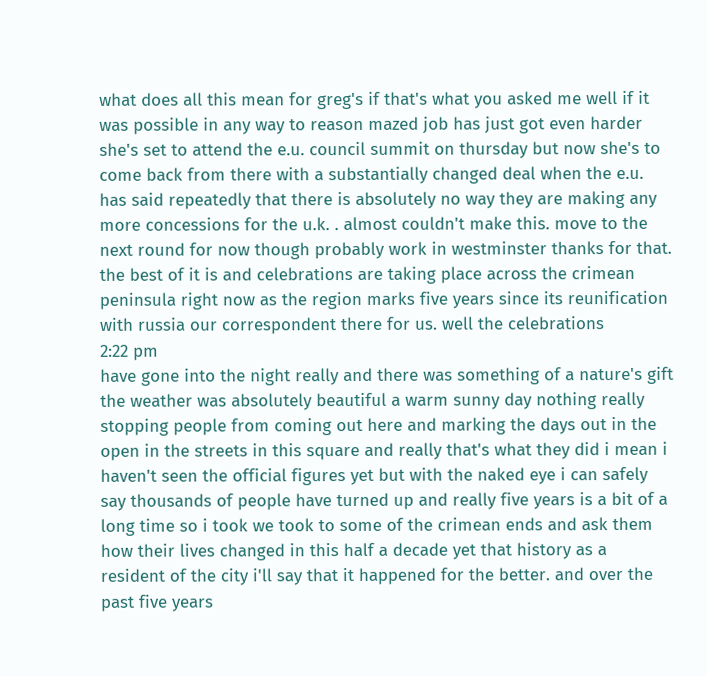what does all this mean for greg's if that's what you asked me well if it was possible in any way to reason mazed job has just got even harder she's set to attend the e.u. council summit on thursday but now she's to come back from there with a substantially changed deal when the e.u. has said repeatedly that there is absolutely no way they are making any more concessions for the u.k. . almost couldn't make this. move to the next round for now though probably work in westminster thanks for that. the best of it is and celebrations are taking place across the crimean peninsula right now as the region marks five years since its reunification with russia our correspondent there for us. well the celebrations
2:22 pm
have gone into the night really and there was something of a nature's gift the weather was absolutely beautiful a warm sunny day nothing really stopping people from coming out here and marking the days out in the open in the streets in this square and really that's what they did i mean i haven't seen the official figures yet but with the naked eye i can safely say thousands of people have turned up and really five years is a bit of a long time so i took we took to some of the crimean ends and ask them how their lives changed in this half a decade yet that history as a resident of the city i'll say that it happened for the better. and over the past five years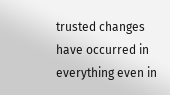trusted changes have occurred in everything even in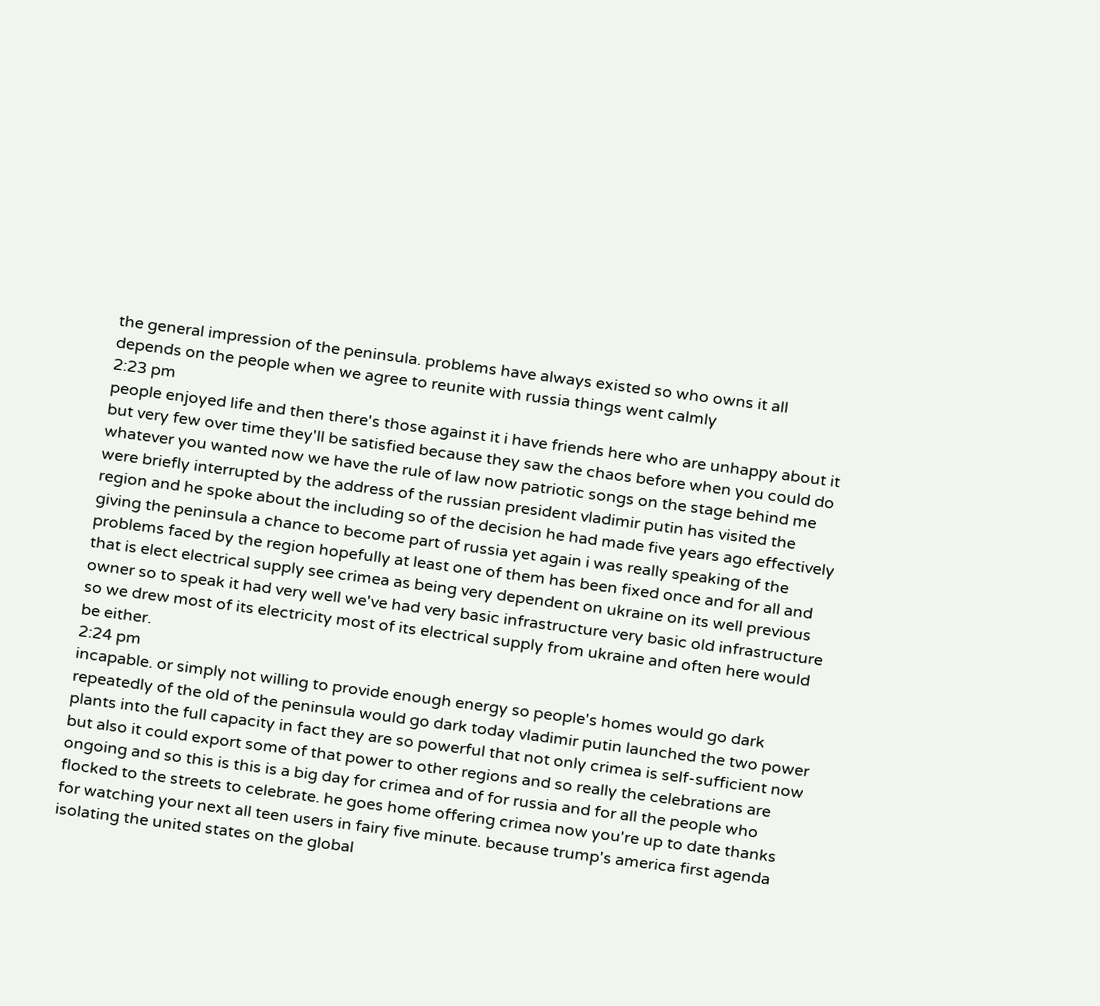the general impression of the peninsula. problems have always existed so who owns it all depends on the people when we agree to reunite with russia things went calmly
2:23 pm
people enjoyed life and then there's those against it i have friends here who are unhappy about it but very few over time they'll be satisfied because they saw the chaos before when you could do whatever you wanted now we have the rule of law now patriotic songs on the stage behind me were briefly interrupted by the address of the russian president vladimir putin has visited the region and he spoke about the including so of the decision he had made five years ago effectively giving the peninsula a chance to become part of russia yet again i was really speaking of the problems faced by the region hopefully at least one of them has been fixed once and for all and that is elect electrical supply see crimea as being very dependent on ukraine on its well previous owner so to speak it had very well we've had very basic infrastructure very basic old infrastructure so we drew most of its electricity most of its electrical supply from ukraine and often here would be either.
2:24 pm
incapable. or simply not willing to provide enough energy so people's homes would go dark repeatedly of the old of the peninsula would go dark today vladimir putin launched the two power plants into the full capacity in fact they are so powerful that not only crimea is self-sufficient now but also it could export some of that power to other regions and so really the celebrations are ongoing and so this is this is a big day for crimea and of for russia and for all the people who flocked to the streets to celebrate. he goes home offering crimea now you're up to date thanks for watching your next all teen users in fairy five minute. because trump's america first agenda isolating the united states on the global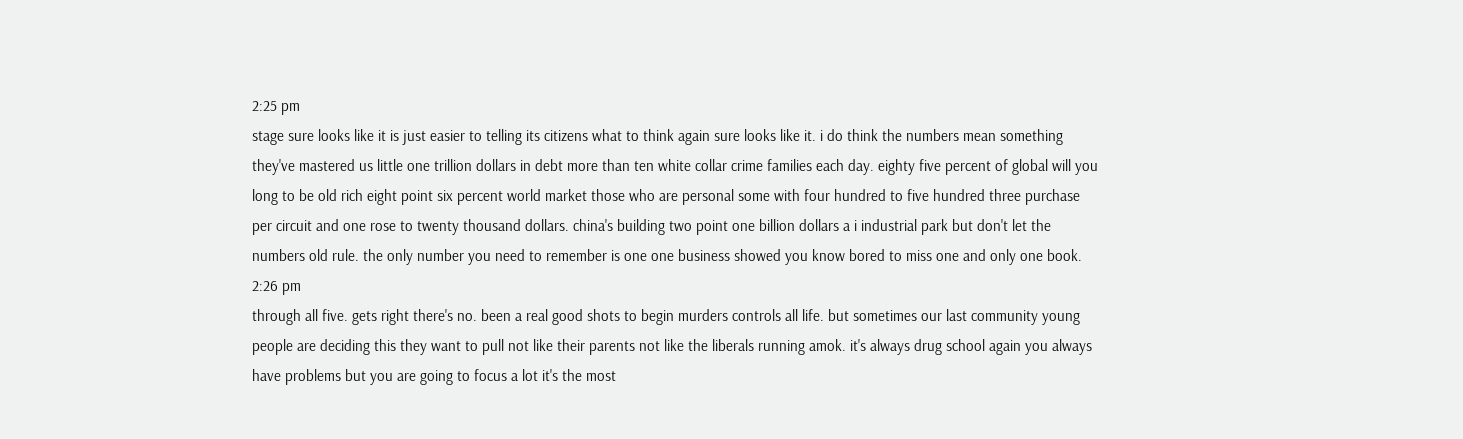2:25 pm
stage sure looks like it is just easier to telling its citizens what to think again sure looks like it. i do think the numbers mean something they've mastered us little one trillion dollars in debt more than ten white collar crime families each day. eighty five percent of global will you long to be old rich eight point six percent world market those who are personal some with four hundred to five hundred three purchase per circuit and one rose to twenty thousand dollars. china's building two point one billion dollars a i industrial park but don't let the numbers old rule. the only number you need to remember is one one business showed you know bored to miss one and only one book.
2:26 pm
through all five. gets right there's no. been a real good shots to begin murders controls all life. but sometimes our last community young people are deciding this they want to pull not like their parents not like the liberals running amok. it's always drug school again you always have problems but you are going to focus a lot it's the most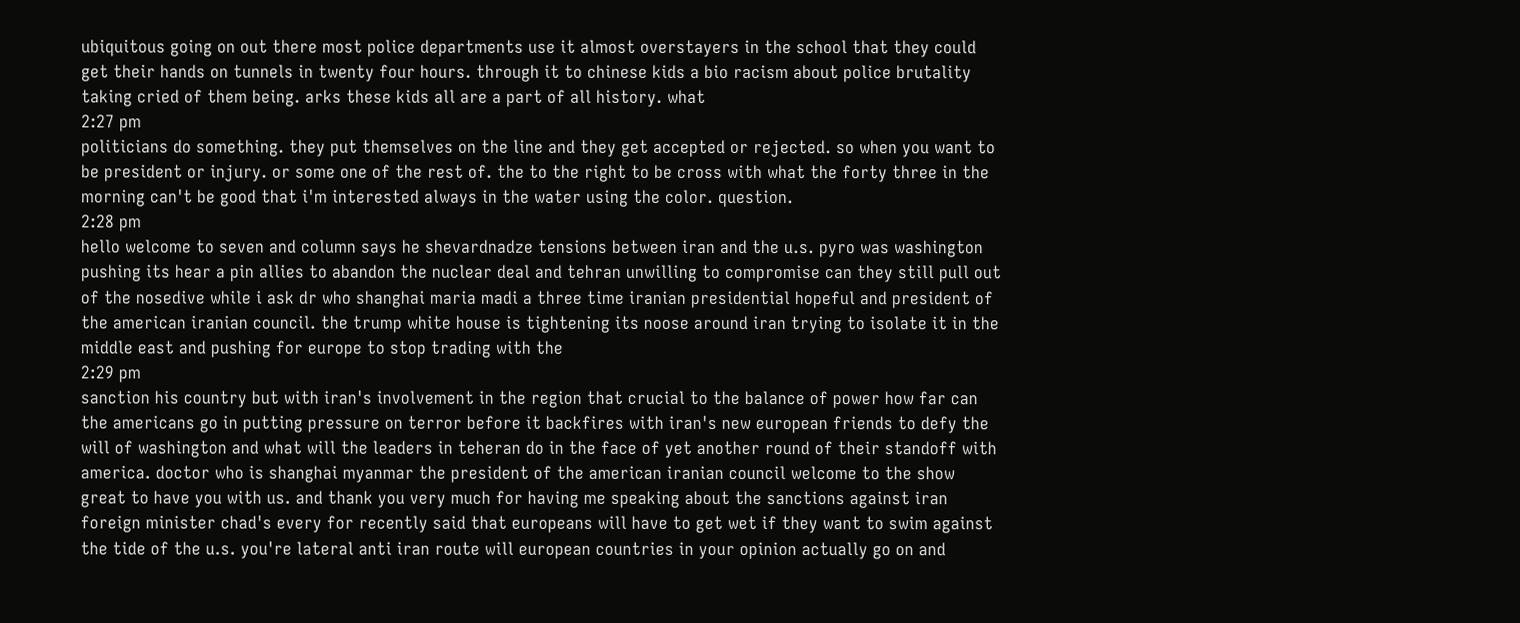ubiquitous going on out there most police departments use it almost overstayers in the school that they could get their hands on tunnels in twenty four hours. through it to chinese kids a bio racism about police brutality taking cried of them being. arks these kids all are a part of all history. what
2:27 pm
politicians do something. they put themselves on the line and they get accepted or rejected. so when you want to be president or injury. or some one of the rest of. the to the right to be cross with what the forty three in the morning can't be good that i'm interested always in the water using the color. question.
2:28 pm
hello welcome to seven and column says he shevardnadze tensions between iran and the u.s. pyro was washington pushing its hear a pin allies to abandon the nuclear deal and tehran unwilling to compromise can they still pull out of the nosedive while i ask dr who shanghai maria madi a three time iranian presidential hopeful and president of the american iranian council. the trump white house is tightening its noose around iran trying to isolate it in the middle east and pushing for europe to stop trading with the
2:29 pm
sanction his country but with iran's involvement in the region that crucial to the balance of power how far can the americans go in putting pressure on terror before it backfires with iran's new european friends to defy the will of washington and what will the leaders in teheran do in the face of yet another round of their standoff with america. doctor who is shanghai myanmar the president of the american iranian council welcome to the show great to have you with us. and thank you very much for having me speaking about the sanctions against iran foreign minister chad's every for recently said that europeans will have to get wet if they want to swim against the tide of the u.s. you're lateral anti iran route will european countries in your opinion actually go on and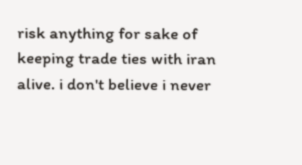risk anything for sake of keeping trade ties with iran alive. i don't believe i never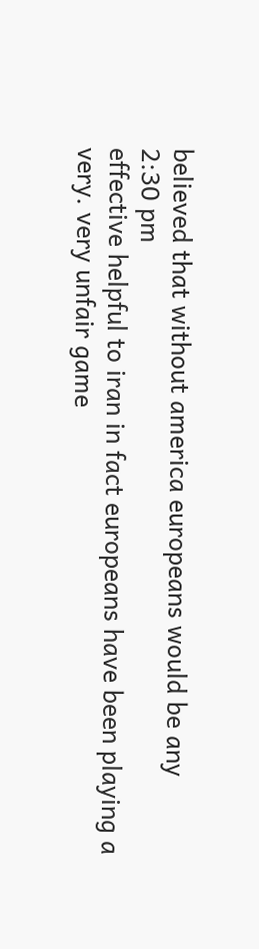believed that without america europeans would be any
2:30 pm
effective helpful to iran in fact europeans have been playing a very. very unfair game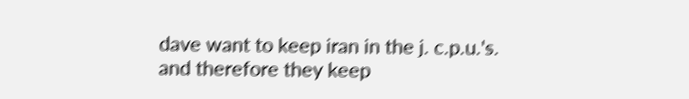dave want to keep iran in the j. c.p.u.'s. and therefore they keep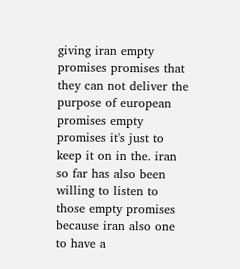giving iran empty promises promises that they can not deliver the purpose of european promises empty promises it's just to keep it on in the. iran so far has also been willing to listen to those empty promises because iran also one to have a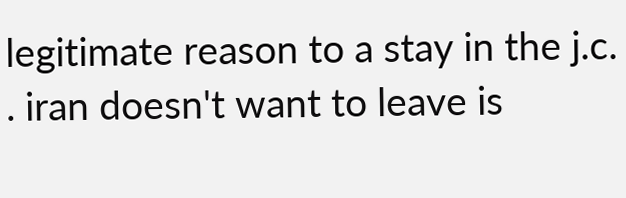legitimate reason to a stay in the j.c. . iran doesn't want to leave is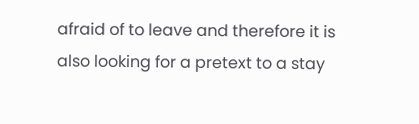afraid of to leave and therefore it is also looking for a pretext to a stay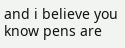and i believe you know pens are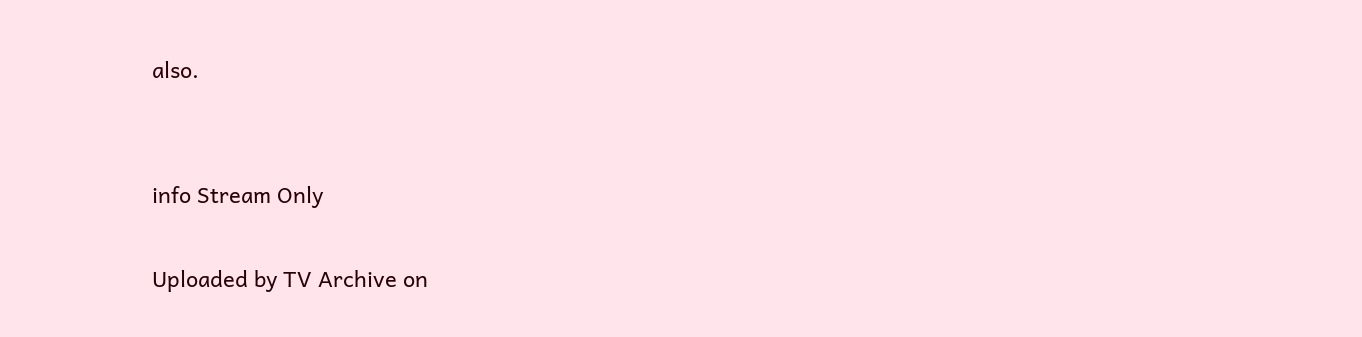also.


info Stream Only

Uploaded by TV Archive on